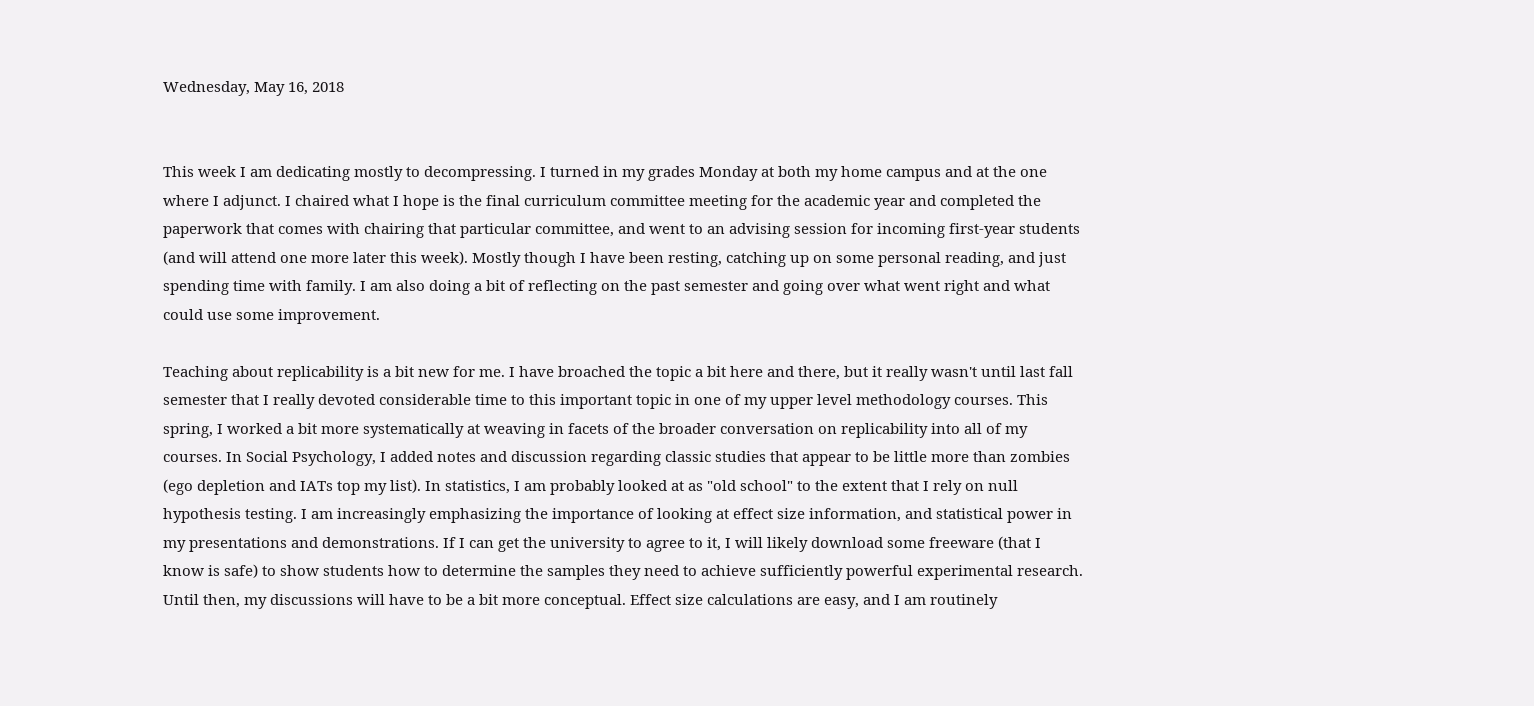Wednesday, May 16, 2018


This week I am dedicating mostly to decompressing. I turned in my grades Monday at both my home campus and at the one where I adjunct. I chaired what I hope is the final curriculum committee meeting for the academic year and completed the paperwork that comes with chairing that particular committee, and went to an advising session for incoming first-year students (and will attend one more later this week). Mostly though I have been resting, catching up on some personal reading, and just spending time with family. I am also doing a bit of reflecting on the past semester and going over what went right and what could use some improvement.

Teaching about replicability is a bit new for me. I have broached the topic a bit here and there, but it really wasn't until last fall semester that I really devoted considerable time to this important topic in one of my upper level methodology courses. This spring, I worked a bit more systematically at weaving in facets of the broader conversation on replicability into all of my courses. In Social Psychology, I added notes and discussion regarding classic studies that appear to be little more than zombies (ego depletion and IATs top my list). In statistics, I am probably looked at as "old school" to the extent that I rely on null hypothesis testing. I am increasingly emphasizing the importance of looking at effect size information, and statistical power in my presentations and demonstrations. If I can get the university to agree to it, I will likely download some freeware (that I know is safe) to show students how to determine the samples they need to achieve sufficiently powerful experimental research. Until then, my discussions will have to be a bit more conceptual. Effect size calculations are easy, and I am routinely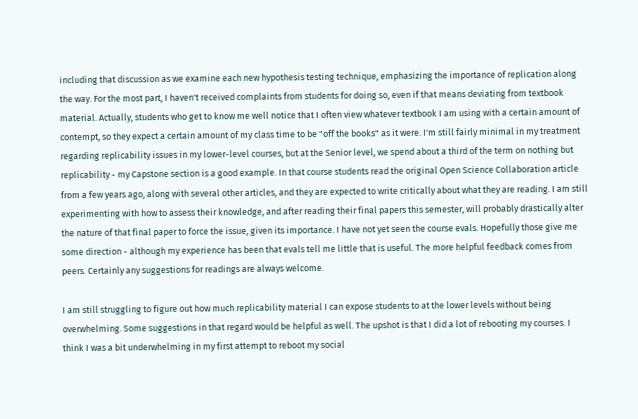including that discussion as we examine each new hypothesis testing technique, emphasizing the importance of replication along the way. For the most part, I haven't received complaints from students for doing so, even if that means deviating from textbook material. Actually, students who get to know me well notice that I often view whatever textbook I am using with a certain amount of contempt, so they expect a certain amount of my class time to be "off the books" as it were. I'm still fairly minimal in my treatment regarding replicability issues in my lower-level courses, but at the Senior level, we spend about a third of the term on nothing but replicability - my Capstone section is a good example. In that course students read the original Open Science Collaboration article from a few years ago, along with several other articles, and they are expected to write critically about what they are reading. I am still experimenting with how to assess their knowledge, and after reading their final papers this semester, will probably drastically alter the nature of that final paper to force the issue, given its importance. I have not yet seen the course evals. Hopefully those give me some direction - although my experience has been that evals tell me little that is useful. The more helpful feedback comes from peers. Certainly any suggestions for readings are always welcome.

I am still struggling to figure out how much replicability material I can expose students to at the lower levels without being overwhelming. Some suggestions in that regard would be helpful as well. The upshot is that I did a lot of rebooting my courses. I think I was a bit underwhelming in my first attempt to reboot my social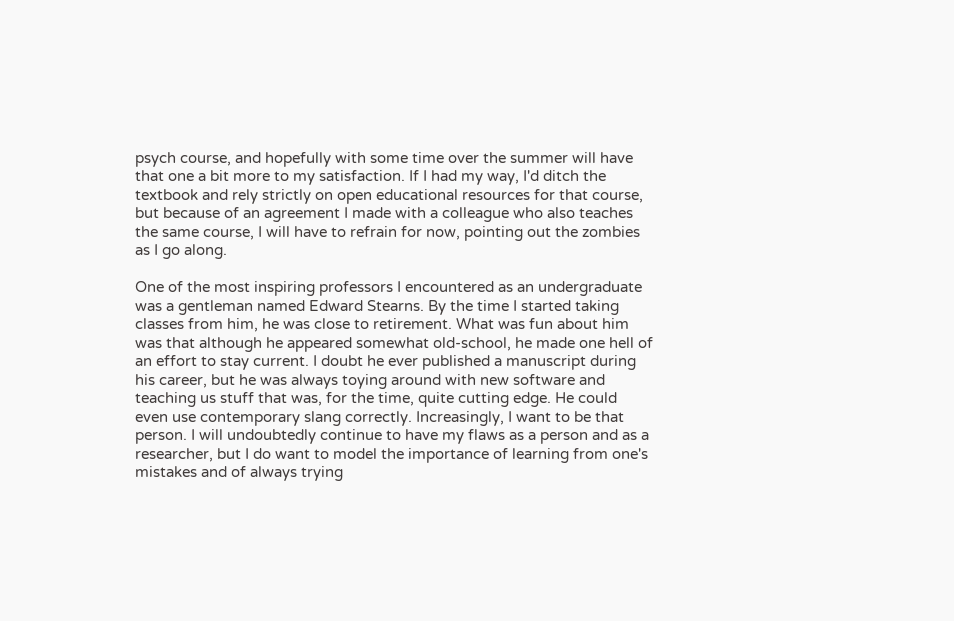psych course, and hopefully with some time over the summer will have that one a bit more to my satisfaction. If I had my way, I'd ditch the textbook and rely strictly on open educational resources for that course, but because of an agreement I made with a colleague who also teaches the same course, I will have to refrain for now, pointing out the zombies as I go along.

One of the most inspiring professors I encountered as an undergraduate was a gentleman named Edward Stearns. By the time I started taking classes from him, he was close to retirement. What was fun about him was that although he appeared somewhat old-school, he made one hell of an effort to stay current. I doubt he ever published a manuscript during his career, but he was always toying around with new software and teaching us stuff that was, for the time, quite cutting edge. He could even use contemporary slang correctly. Increasingly, I want to be that person. I will undoubtedly continue to have my flaws as a person and as a researcher, but I do want to model the importance of learning from one's mistakes and of always trying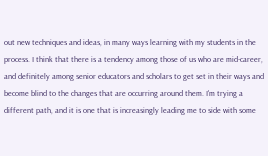out new techniques and ideas, in many ways learning with my students in the process. I think that there is a tendency among those of us who are mid-career, and definitely among senior educators and scholars to get set in their ways and become blind to the changes that are occurring around them. I'm trying a different path, and it is one that is increasingly leading me to side with some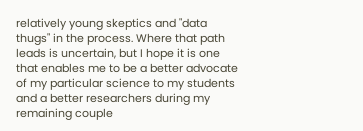relatively young skeptics and "data thugs" in the process. Where that path leads is uncertain, but I hope it is one that enables me to be a better advocate of my particular science to my students and a better researchers during my remaining couple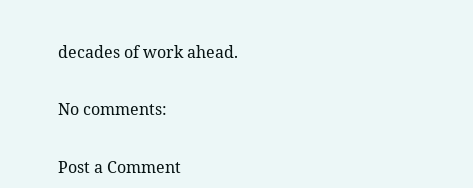decades of work ahead.

No comments:

Post a Comment